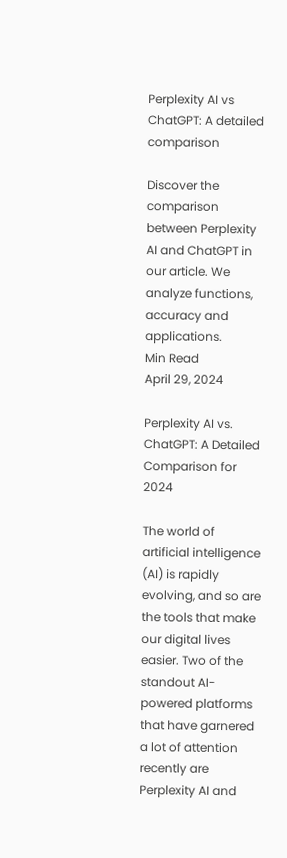Perplexity AI vs ChatGPT: A detailed comparison

Discover the comparison between Perplexity AI and ChatGPT in our article. We analyze functions, accuracy and applications.
Min Read
April 29, 2024

Perplexity AI vs. ChatGPT: A Detailed Comparison for 2024

The world of artificial intelligence (AI) is rapidly evolving, and so are the tools that make our digital lives easier. Two of the standout AI-powered platforms that have garnered a lot of attention recently are Perplexity AI and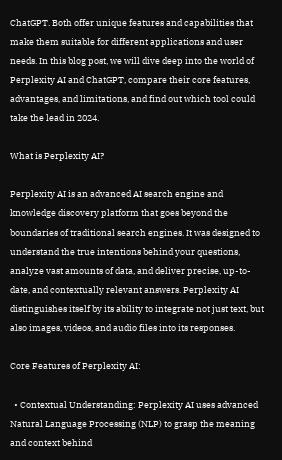ChatGPT. Both offer unique features and capabilities that make them suitable for different applications and user needs. In this blog post, we will dive deep into the world of Perplexity AI and ChatGPT, compare their core features, advantages, and limitations, and find out which tool could take the lead in 2024.

What is Perplexity AI?

Perplexity AI is an advanced AI search engine and knowledge discovery platform that goes beyond the boundaries of traditional search engines. It was designed to understand the true intentions behind your questions, analyze vast amounts of data, and deliver precise, up-to-date, and contextually relevant answers. Perplexity AI distinguishes itself by its ability to integrate not just text, but also images, videos, and audio files into its responses.

Core Features of Perplexity AI:

  • Contextual Understanding: Perplexity AI uses advanced Natural Language Processing (NLP) to grasp the meaning and context behind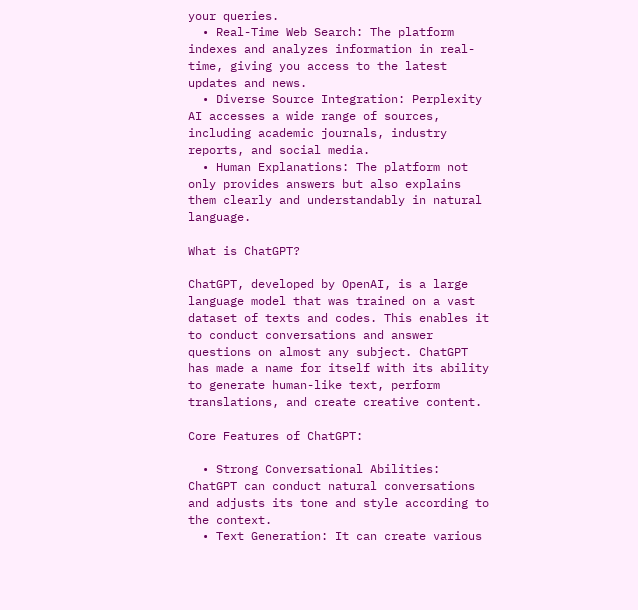your queries.
  • Real-Time Web Search: The platform indexes and analyzes information in real-time, giving you access to the latest updates and news.
  • Diverse Source Integration: Perplexity AI accesses a wide range of sources, including academic journals, industry reports, and social media.
  • Human Explanations: The platform not only provides answers but also explains them clearly and understandably in natural language.

What is ChatGPT?

ChatGPT, developed by OpenAI, is a large language model that was trained on a vast dataset of texts and codes. This enables it to conduct conversations and answer questions on almost any subject. ChatGPT has made a name for itself with its ability to generate human-like text, perform translations, and create creative content.

Core Features of ChatGPT:

  • Strong Conversational Abilities: ChatGPT can conduct natural conversations and adjusts its tone and style according to the context.
  • Text Generation: It can create various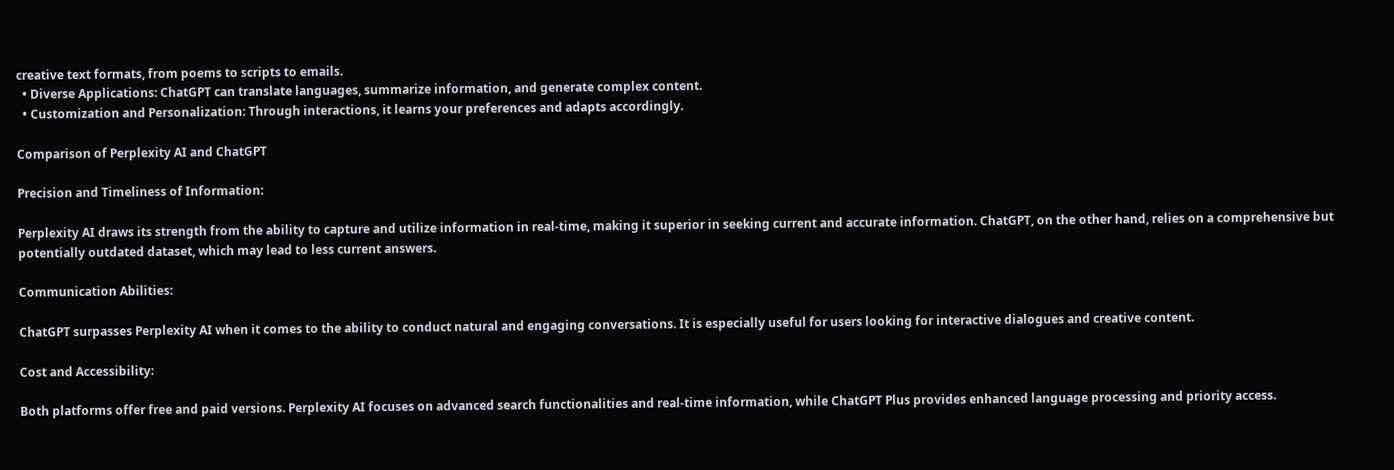creative text formats, from poems to scripts to emails.
  • Diverse Applications: ChatGPT can translate languages, summarize information, and generate complex content.
  • Customization and Personalization: Through interactions, it learns your preferences and adapts accordingly.

Comparison of Perplexity AI and ChatGPT

Precision and Timeliness of Information:

Perplexity AI draws its strength from the ability to capture and utilize information in real-time, making it superior in seeking current and accurate information. ChatGPT, on the other hand, relies on a comprehensive but potentially outdated dataset, which may lead to less current answers.

Communication Abilities:

ChatGPT surpasses Perplexity AI when it comes to the ability to conduct natural and engaging conversations. It is especially useful for users looking for interactive dialogues and creative content.

Cost and Accessibility:

Both platforms offer free and paid versions. Perplexity AI focuses on advanced search functionalities and real-time information, while ChatGPT Plus provides enhanced language processing and priority access.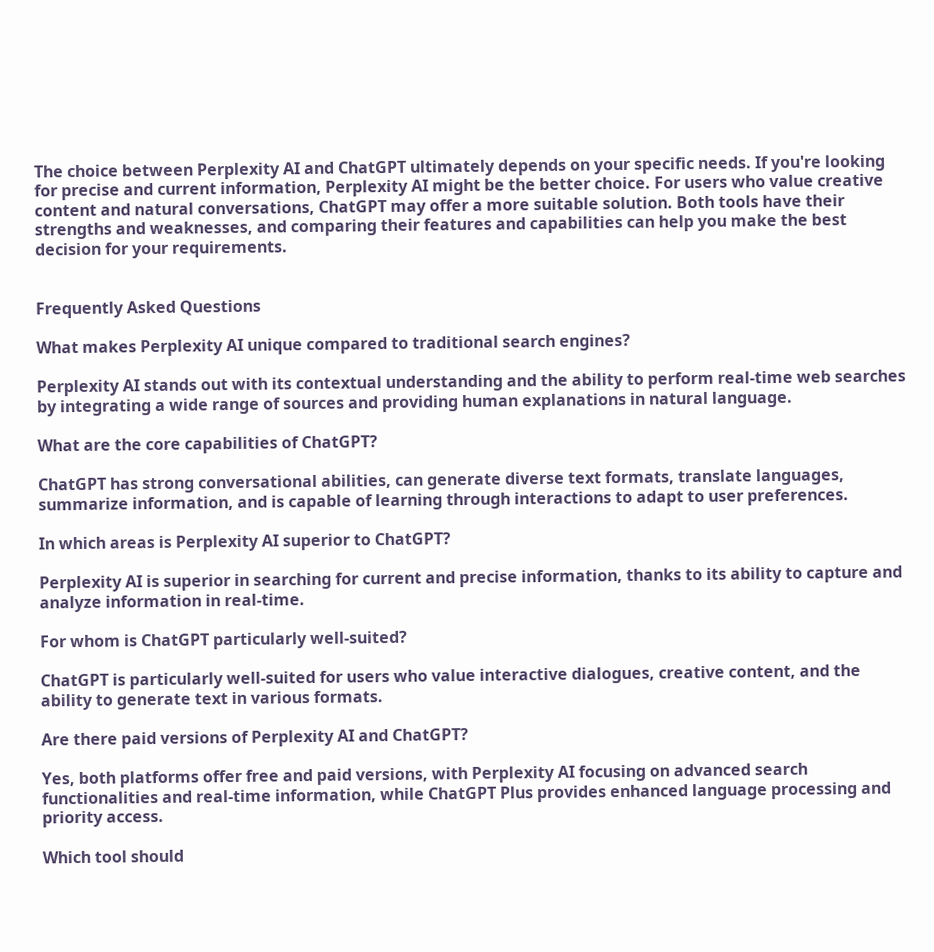The choice between Perplexity AI and ChatGPT ultimately depends on your specific needs. If you're looking for precise and current information, Perplexity AI might be the better choice. For users who value creative content and natural conversations, ChatGPT may offer a more suitable solution. Both tools have their strengths and weaknesses, and comparing their features and capabilities can help you make the best decision for your requirements.


Frequently Asked Questions

What makes Perplexity AI unique compared to traditional search engines?

Perplexity AI stands out with its contextual understanding and the ability to perform real-time web searches by integrating a wide range of sources and providing human explanations in natural language.

What are the core capabilities of ChatGPT?

ChatGPT has strong conversational abilities, can generate diverse text formats, translate languages, summarize information, and is capable of learning through interactions to adapt to user preferences.

In which areas is Perplexity AI superior to ChatGPT?

Perplexity AI is superior in searching for current and precise information, thanks to its ability to capture and analyze information in real-time.

For whom is ChatGPT particularly well-suited?

ChatGPT is particularly well-suited for users who value interactive dialogues, creative content, and the ability to generate text in various formats.

Are there paid versions of Perplexity AI and ChatGPT?

Yes, both platforms offer free and paid versions, with Perplexity AI focusing on advanced search functionalities and real-time information, while ChatGPT Plus provides enhanced language processing and priority access.

Which tool should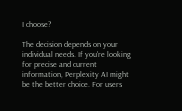I choose?

The decision depends on your individual needs. If you're looking for precise and current information, Perplexity AI might be the better choice. For users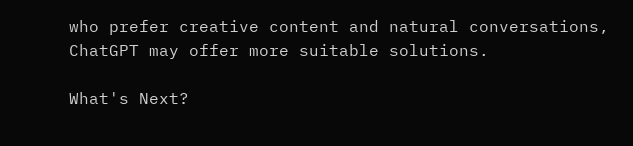who prefer creative content and natural conversations, ChatGPT may offer more suitable solutions.

What's Next?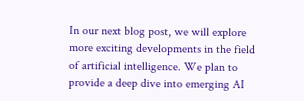In our next blog post, we will explore more exciting developments in the field of artificial intelligence. We plan to provide a deep dive into emerging AI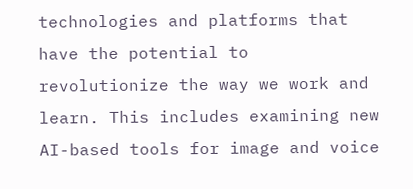technologies and platforms that have the potential to revolutionize the way we work and learn. This includes examining new AI-based tools for image and voice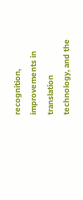recognition, improvements in translation technology, and the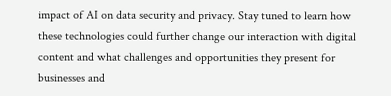impact of AI on data security and privacy. Stay tuned to learn how these technologies could further change our interaction with digital content and what challenges and opportunities they present for businesses and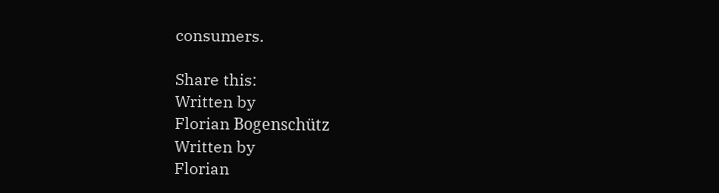consumers.

Share this:
Written by
Florian Bogenschütz
Written by
Florian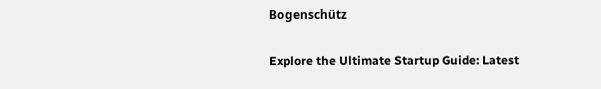Bogenschütz

Explore the Ultimate Startup Guide: Latest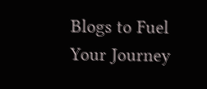Blogs to Fuel Your Journey